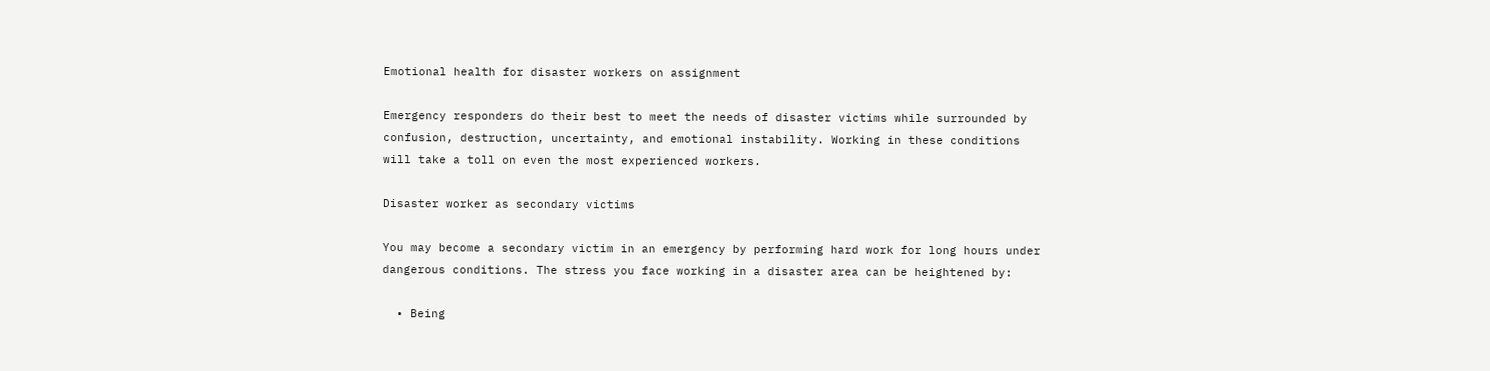Emotional health for disaster workers on assignment

Emergency responders do their best to meet the needs of disaster victims while surrounded by confusion, destruction, uncertainty, and emotional instability. Working in these conditions will take a toll on even the most experienced workers.

Disaster worker as secondary victims

You may become a secondary victim in an emergency by performing hard work for long hours under dangerous conditions. The stress you face working in a disaster area can be heightened by:

  • Being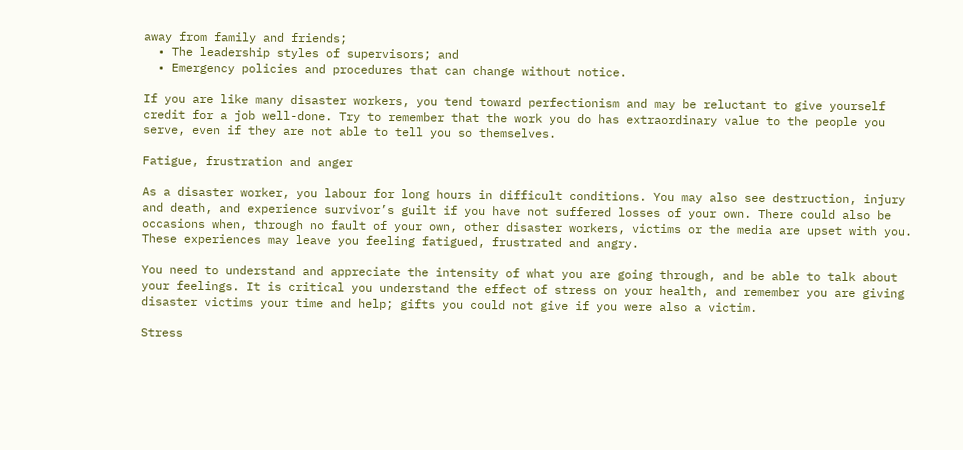away from family and friends;
  • The leadership styles of supervisors; and
  • Emergency policies and procedures that can change without notice.

If you are like many disaster workers, you tend toward perfectionism and may be reluctant to give yourself credit for a job well-done. Try to remember that the work you do has extraordinary value to the people you serve, even if they are not able to tell you so themselves.

Fatigue, frustration and anger

As a disaster worker, you labour for long hours in difficult conditions. You may also see destruction, injury and death, and experience survivor’s guilt if you have not suffered losses of your own. There could also be occasions when, through no fault of your own, other disaster workers, victims or the media are upset with you. These experiences may leave you feeling fatigued, frustrated and angry.

You need to understand and appreciate the intensity of what you are going through, and be able to talk about your feelings. It is critical you understand the effect of stress on your health, and remember you are giving disaster victims your time and help; gifts you could not give if you were also a victim.

Stress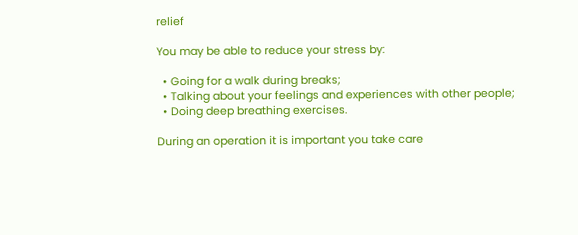relief

You may be able to reduce your stress by:

  • Going for a walk during breaks;
  • Talking about your feelings and experiences with other people;
  • Doing deep breathing exercises.

During an operation it is important you take care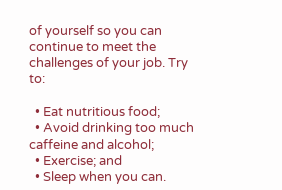of yourself so you can continue to meet the challenges of your job. Try to:

  • Eat nutritious food;
  • Avoid drinking too much caffeine and alcohol;
  • Exercise; and
  • Sleep when you can.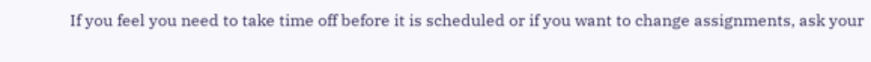If you feel you need to take time off before it is scheduled or if you want to change assignments, ask your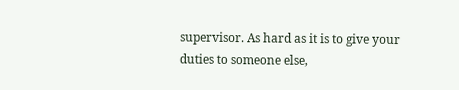supervisor. As hard as it is to give your duties to someone else,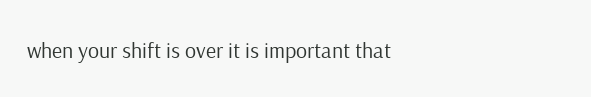when your shift is over it is important that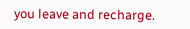you leave and recharge.